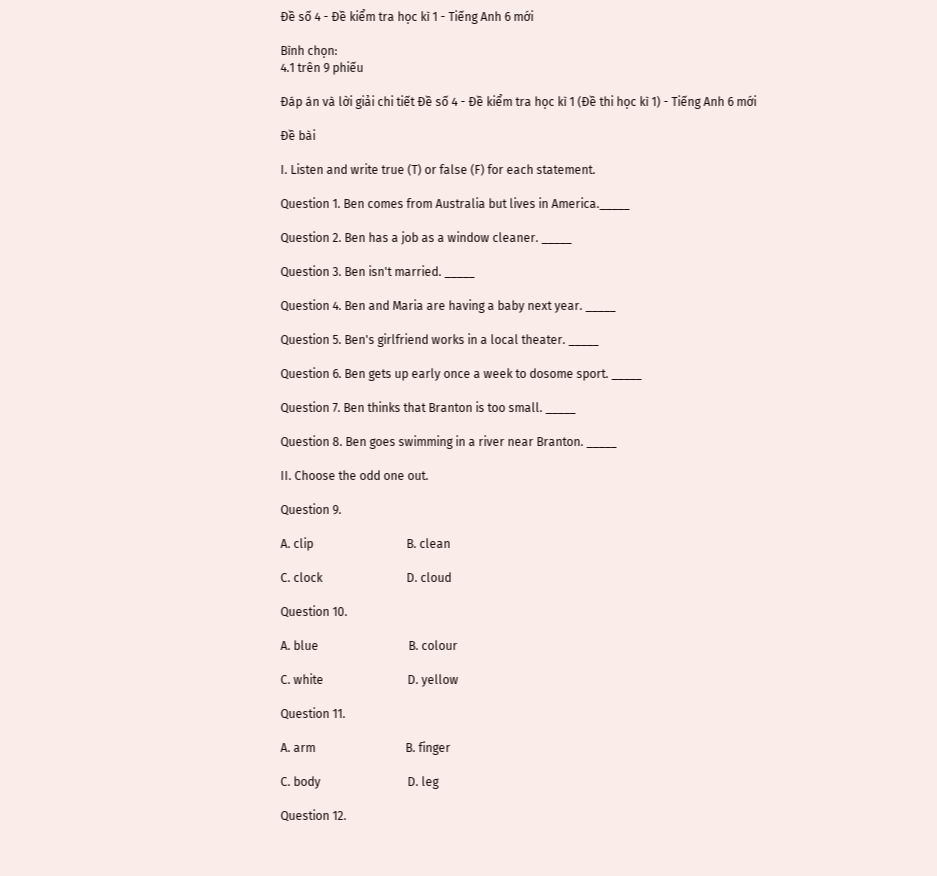Đề số 4 - Đề kiểm tra học kì 1 - Tiếng Anh 6 mới

Bình chọn:
4.1 trên 9 phiếu

Đáp án và lời giải chi tiết Đề số 4 - Đề kiểm tra học kì 1 (Đề thi học kì 1) - Tiếng Anh 6 mới

Đề bài

I. Listen and write true (T) or false (F) for each statement.

Question 1. Ben comes from Australia but lives in America._____

Question 2. Ben has a job as a window cleaner. _____

Question 3. Ben isn't married. _____

Question 4. Ben and Maria are having a baby next year. _____

Question 5. Ben's girlfriend works in a local theater. _____

Question 6. Ben gets up early once a week to dosome sport. _____

Question 7. Ben thinks that Branton is too small. _____

Question 8. Ben goes swimming in a river near Branton. _____

II. Choose the odd one out.

Question 9.

A. clip                               B. clean

C. clock                            D. cloud

Question 10.

A. blue                              B. colour

C. white                            D. yellow

Question 11.

A. arm                              B. finger

C. body                             D. leg

Question 12.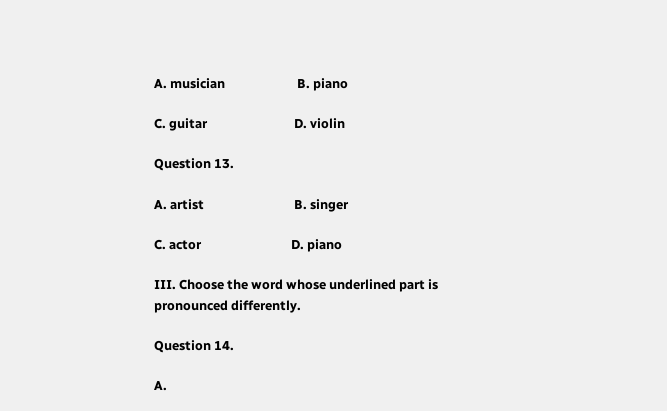A. musician                        B. piano

C. guitar                             D. violin

Question 13.

A. artist                              B. singer

C. actor                              D. piano

III. Choose the word whose underlined part is pronounced differently.

Question 14.

A.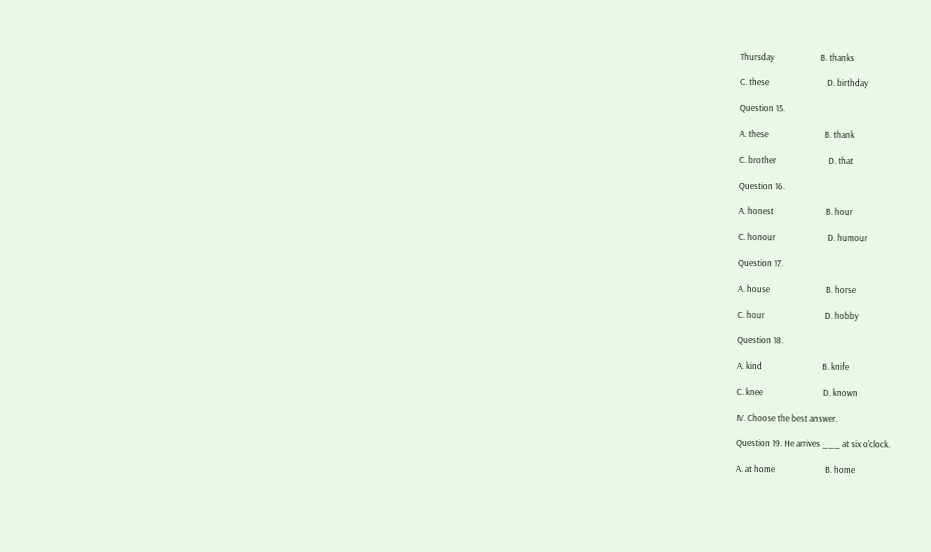Thursday                       B. thanks

C. these                             D. birthday

Question 15.

A. these                            B. thank

C. brother                          D. that

Question 16.

A. honest                          B. hour

C. honour                          D. humour

Question 17.

A. house                            B. horse

C. hour                              D. hobby

Question 18.

A. kind                              B. knife

C. knee                              D. known

IV. Choose the best answer.

Question 19. He arrives ___ at six o'clock.

A. at home                         B. home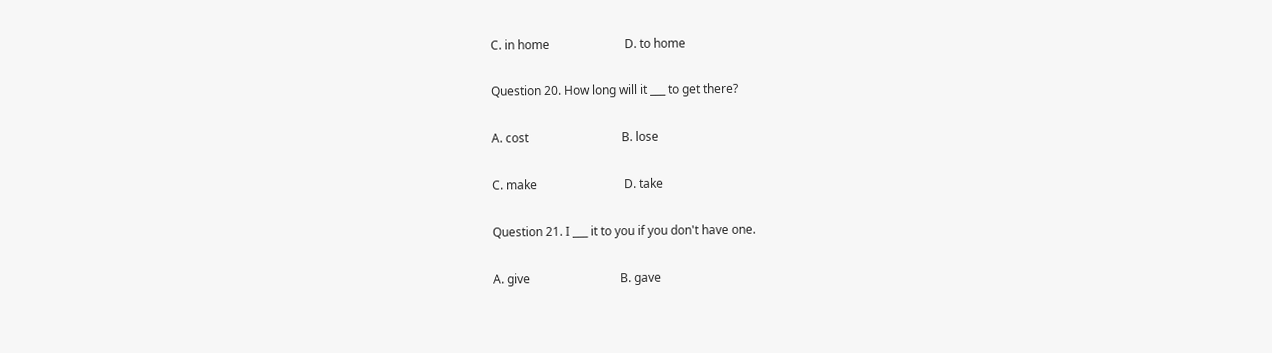C. in home                         D. to home

Question 20. How long will it ___ to get there?

A. cost                               B. lose

C. make                             D. take

Question 21. I ___ it to you if you don't have one.

A. give                              B. gave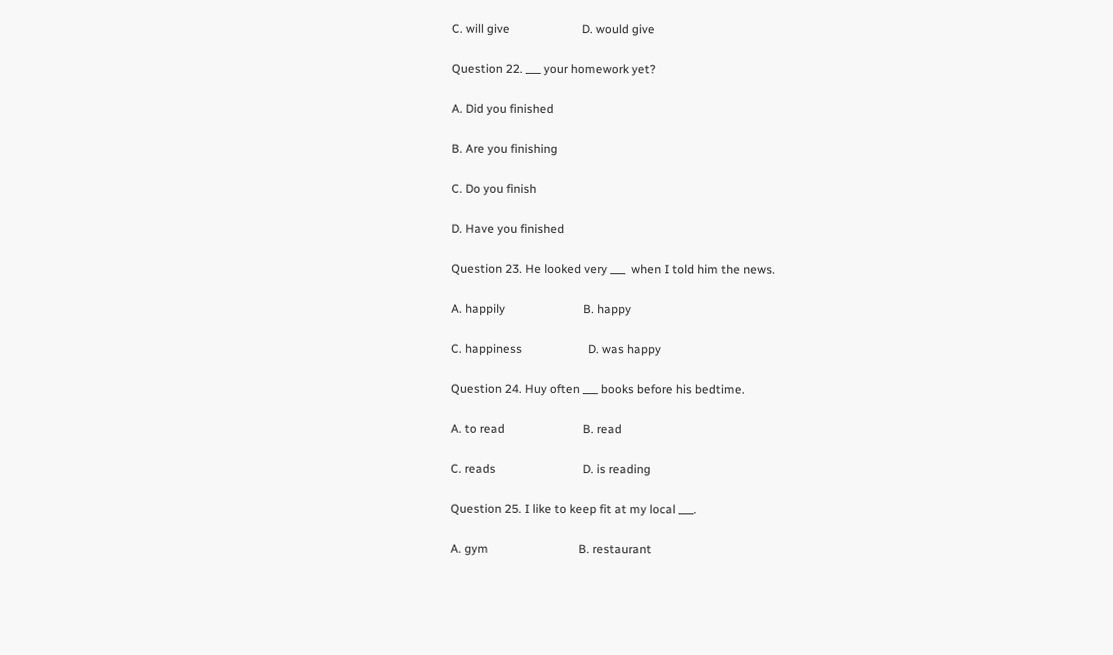C. will give                        D. would give

Question 22. ___ your homework yet?

A. Did you finished

B. Are you finishing

C. Do you finish

D. Have you finished

Question 23. He looked very ___  when I told him the news.

A. happily                          B. happy

C. happiness                      D. was happy

Question 24. Huy often ___ books before his bedtime.

A. to read                          B. read

C. reads                             D. is reading

Question 25. I like to keep fit at my local ___.

A. gym                              B. restaurant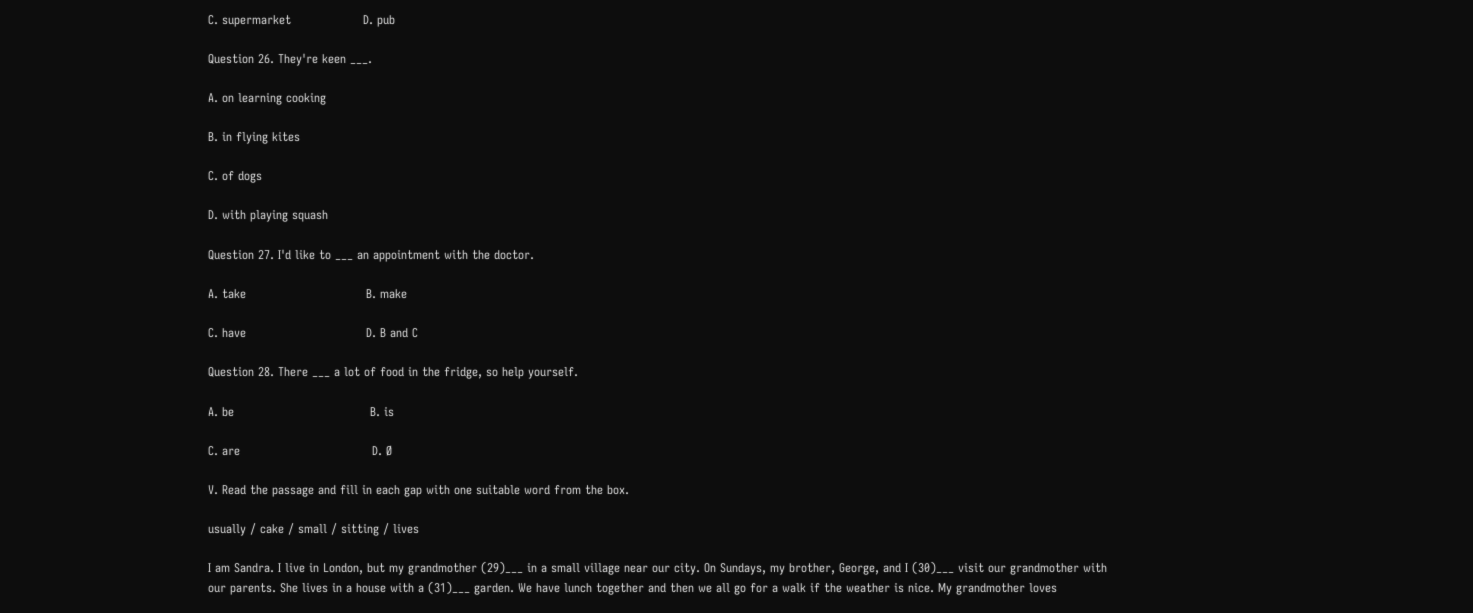C. supermarket                  D. pub

Question 26. They're keen ___.

A. on learning cooking

B. in flying kites

C. of dogs

D. with playing squash

Question 27. I'd like to ___ an appointment with the doctor.

A. take                              B. make

C. have                              D. B and C

Question 28. There ___ a lot of food in the fridge, so help yourself.

A. be                                  B. is

C. are                                 D. Ø

V. Read the passage and fill in each gap with one suitable word from the box.

usually / cake / small / sitting / lives

I am Sandra. I live in London, but my grandmother (29)___ in a small village near our city. On Sundays, my brother, George, and I (30)___ visit our grandmother with our parents. She lives in a house with a (31)___ garden. We have lunch together and then we all go for a walk if the weather is nice. My grandmother loves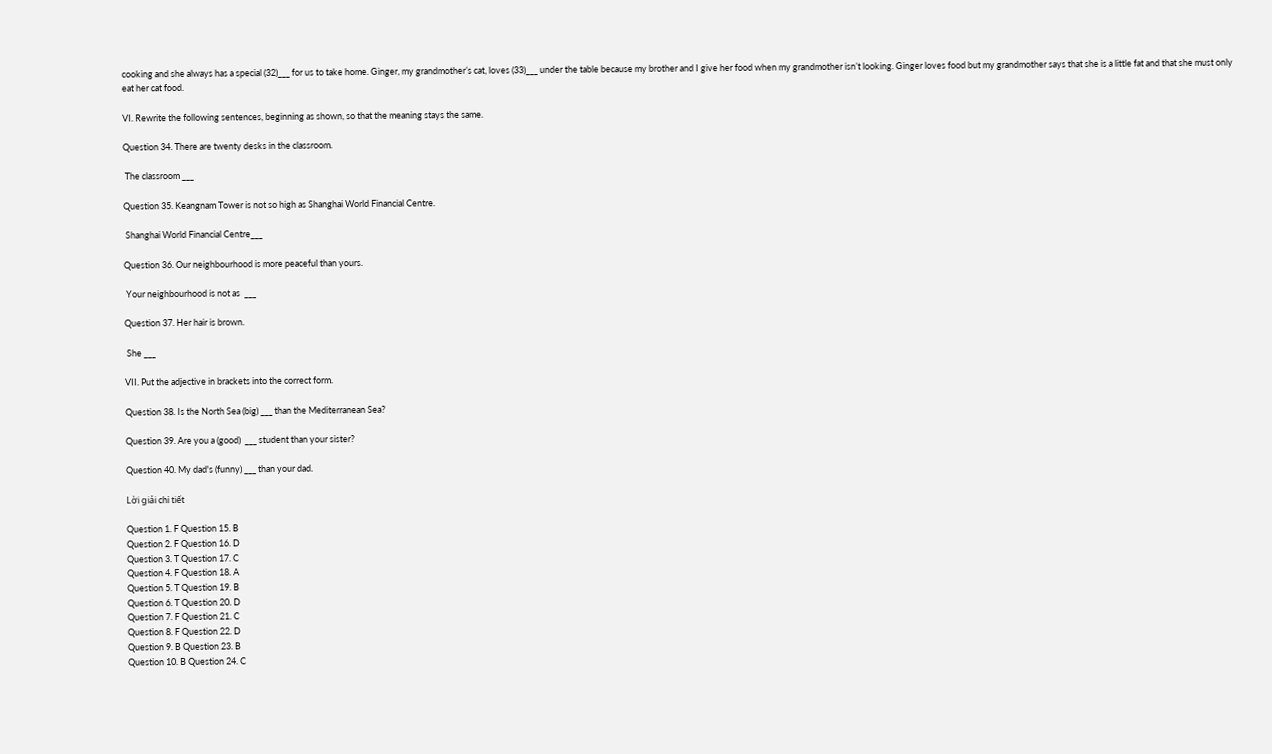cooking and she always has a special (32)___ for us to take home. Ginger, my grandmother’s cat, loves (33)___ under the table because my brother and I give her food when my grandmother isn’t looking. Ginger loves food but my grandmother says that she is a little fat and that she must only eat her cat food.

VI. Rewrite the following sentences, beginning as shown, so that the meaning stays the same.

Question 34. There are twenty desks in the classroom.

 The classroom ___

Question 35. Keangnam Tower is not so high as Shanghai World Financial Centre.

 Shanghai World Financial Centre___

Question 36. Our neighbourhood is more peaceful than yours.

 Your neighbourhood is not as  ___

Question 37. Her hair is brown.

 She ___

VII. Put the adjective in brackets into the correct form.

Question 38. Is the North Sea (big) ___ than the Mediterranean Sea?

Question 39. Are you a (good)  ___ student than your sister?

Question 40. My dad's (funny) ___ than your dad.

Lời giải chi tiết

Question 1. F Question 15. B
Question 2. F Question 16. D
Question 3. T Question 17. C
Question 4. F Question 18. A
Question 5. T Question 19. B
Question 6. T Question 20. D
Question 7. F Question 21. C
Question 8. F Question 22. D
Question 9. B Question 23. B
Question 10. B Question 24. C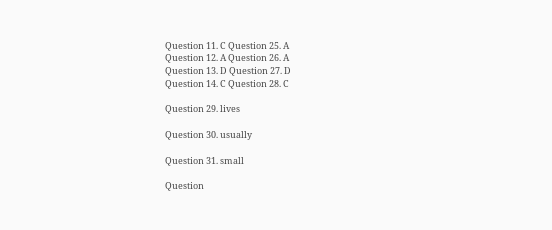Question 11. C Question 25. A
Question 12. A Question 26. A
Question 13. D Question 27. D
Question 14. C Question 28. C

Question 29. lives

Question 30. usually

Question 31. small

Question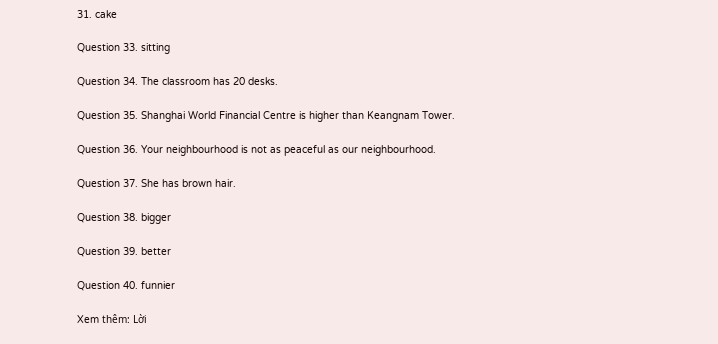31. cake

Question 33. sitting

Question 34. The classroom has 20 desks.

Question 35. Shanghai World Financial Centre is higher than Keangnam Tower.

Question 36. Your neighbourhood is not as peaceful as our neighbourhood.

Question 37. She has brown hair.

Question 38. bigger

Question 39. better

Question 40. funnier

Xem thêm: Lời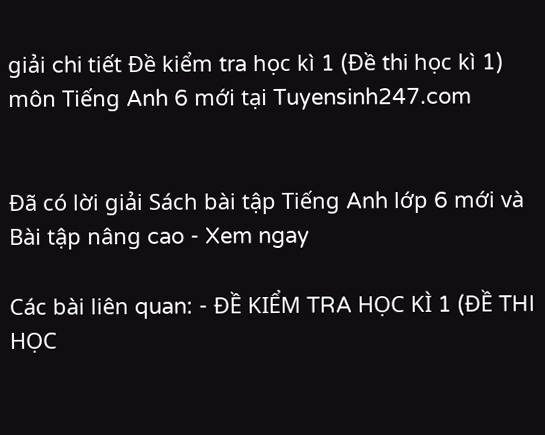giải chi tiết Đề kiểm tra học kì 1 (Đề thi học kì 1) môn Tiếng Anh 6 mới tại Tuyensinh247.com


Đã có lời giải Sách bài tập Tiếng Anh lớp 6 mới và Bài tập nâng cao - Xem ngay

Các bài liên quan: - ĐỀ KIỂM TRA HỌC KÌ 1 (ĐỀ THI HỌC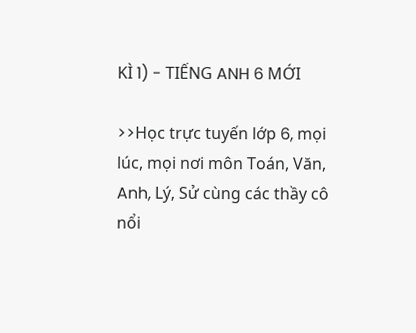KÌ 1) - TIẾNG ANH 6 MỚI

>>Học trực tuyến lớp 6, mọi lúc, mọi nơi môn Toán, Văn, Anh, Lý, Sử cùng các thầy cô nổi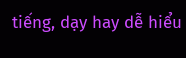tiếng, dạy hay dễ hiểu